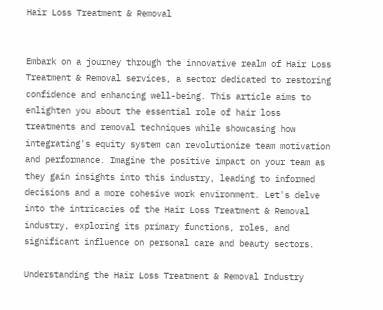Hair Loss Treatment & Removal


Embark on a journey through the innovative realm of Hair Loss Treatment & Removal services, a sector dedicated to restoring confidence and enhancing well-being. This article aims to enlighten you about the essential role of hair loss treatments and removal techniques while showcasing how integrating's equity system can revolutionize team motivation and performance. Imagine the positive impact on your team as they gain insights into this industry, leading to informed decisions and a more cohesive work environment. Let's delve into the intricacies of the Hair Loss Treatment & Removal industry, exploring its primary functions, roles, and significant influence on personal care and beauty sectors.

Understanding the Hair Loss Treatment & Removal Industry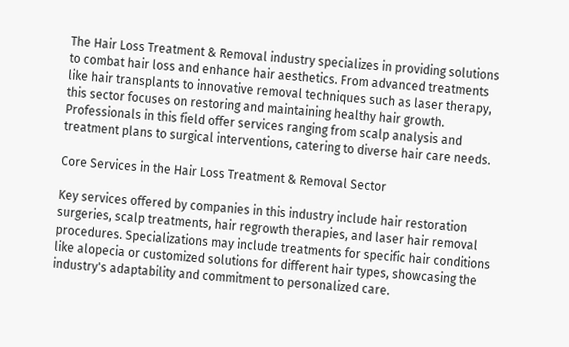The Hair Loss Treatment & Removal industry specializes in providing solutions to combat hair loss and enhance hair aesthetics. From advanced treatments like hair transplants to innovative removal techniques such as laser therapy, this sector focuses on restoring and maintaining healthy hair growth. Professionals in this field offer services ranging from scalp analysis and treatment plans to surgical interventions, catering to diverse hair care needs.

Core Services in the Hair Loss Treatment & Removal Sector

Key services offered by companies in this industry include hair restoration surgeries, scalp treatments, hair regrowth therapies, and laser hair removal procedures. Specializations may include treatments for specific hair conditions like alopecia or customized solutions for different hair types, showcasing the industry's adaptability and commitment to personalized care.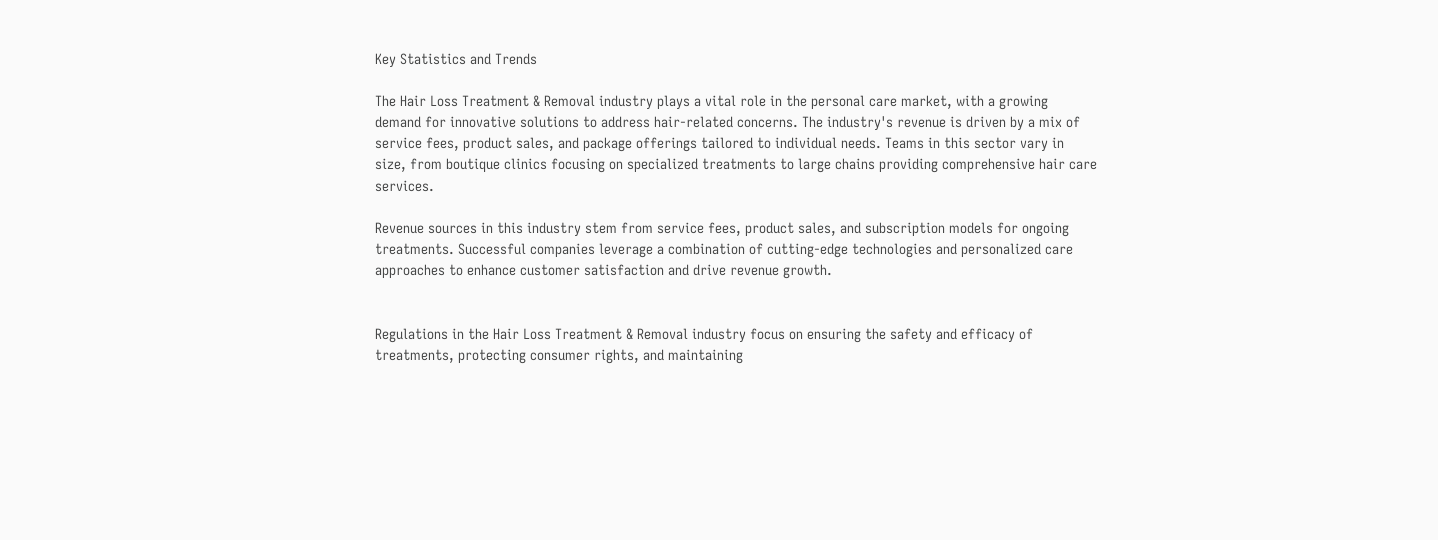Key Statistics and Trends

The Hair Loss Treatment & Removal industry plays a vital role in the personal care market, with a growing demand for innovative solutions to address hair-related concerns. The industry's revenue is driven by a mix of service fees, product sales, and package offerings tailored to individual needs. Teams in this sector vary in size, from boutique clinics focusing on specialized treatments to large chains providing comprehensive hair care services.

Revenue sources in this industry stem from service fees, product sales, and subscription models for ongoing treatments. Successful companies leverage a combination of cutting-edge technologies and personalized care approaches to enhance customer satisfaction and drive revenue growth.


Regulations in the Hair Loss Treatment & Removal industry focus on ensuring the safety and efficacy of treatments, protecting consumer rights, and maintaining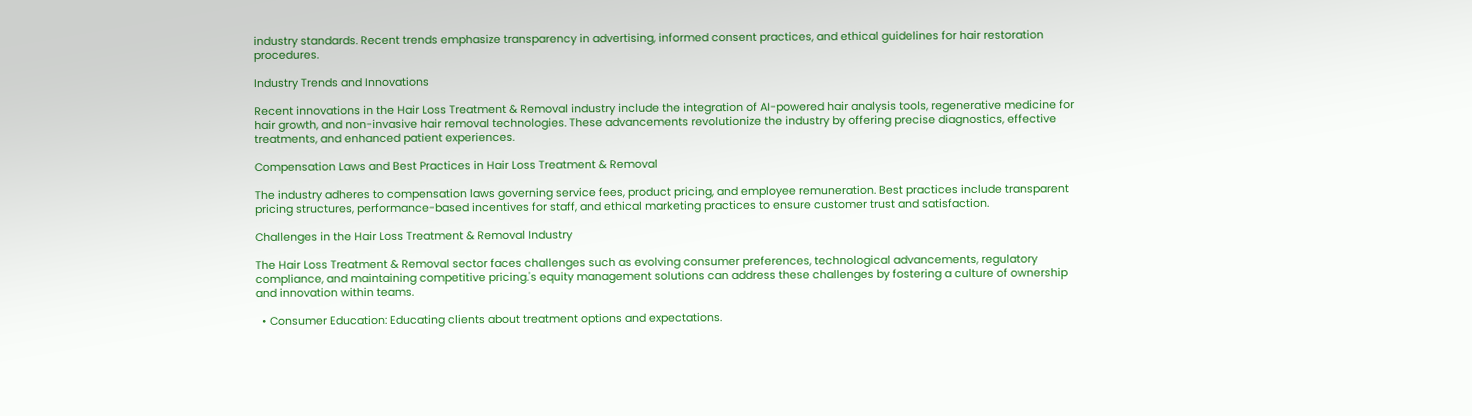industry standards. Recent trends emphasize transparency in advertising, informed consent practices, and ethical guidelines for hair restoration procedures.

Industry Trends and Innovations

Recent innovations in the Hair Loss Treatment & Removal industry include the integration of AI-powered hair analysis tools, regenerative medicine for hair growth, and non-invasive hair removal technologies. These advancements revolutionize the industry by offering precise diagnostics, effective treatments, and enhanced patient experiences.

Compensation Laws and Best Practices in Hair Loss Treatment & Removal

The industry adheres to compensation laws governing service fees, product pricing, and employee remuneration. Best practices include transparent pricing structures, performance-based incentives for staff, and ethical marketing practices to ensure customer trust and satisfaction.

Challenges in the Hair Loss Treatment & Removal Industry

The Hair Loss Treatment & Removal sector faces challenges such as evolving consumer preferences, technological advancements, regulatory compliance, and maintaining competitive pricing.'s equity management solutions can address these challenges by fostering a culture of ownership and innovation within teams.

  • Consumer Education: Educating clients about treatment options and expectations.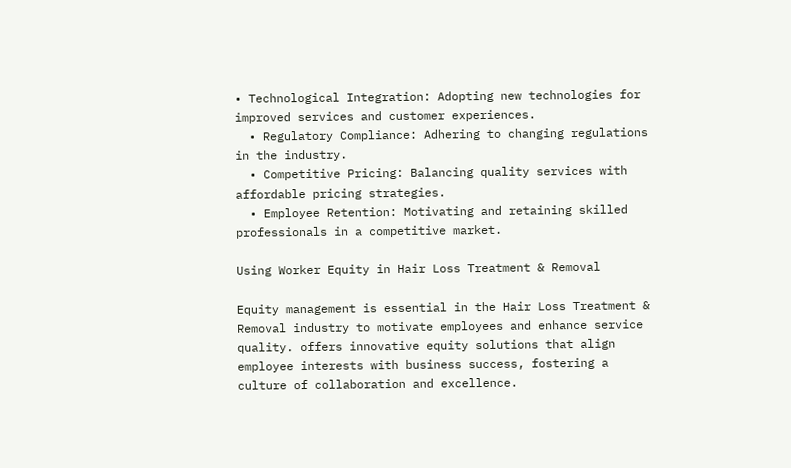• Technological Integration: Adopting new technologies for improved services and customer experiences.
  • Regulatory Compliance: Adhering to changing regulations in the industry.
  • Competitive Pricing: Balancing quality services with affordable pricing strategies.
  • Employee Retention: Motivating and retaining skilled professionals in a competitive market.

Using Worker Equity in Hair Loss Treatment & Removal

Equity management is essential in the Hair Loss Treatment & Removal industry to motivate employees and enhance service quality. offers innovative equity solutions that align employee interests with business success, fostering a culture of collaboration and excellence.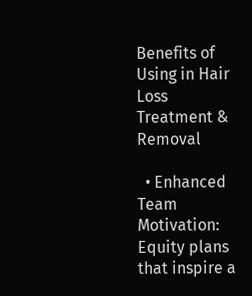Benefits of Using in Hair Loss Treatment & Removal

  • Enhanced Team Motivation: Equity plans that inspire a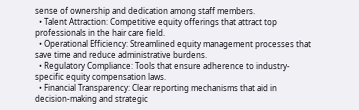sense of ownership and dedication among staff members.
  • Talent Attraction: Competitive equity offerings that attract top professionals in the hair care field.
  • Operational Efficiency: Streamlined equity management processes that save time and reduce administrative burdens.
  • Regulatory Compliance: Tools that ensure adherence to industry-specific equity compensation laws.
  • Financial Transparency: Clear reporting mechanisms that aid in decision-making and strategic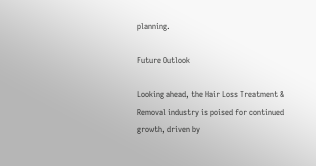planning.

Future Outlook

Looking ahead, the Hair Loss Treatment & Removal industry is poised for continued growth, driven by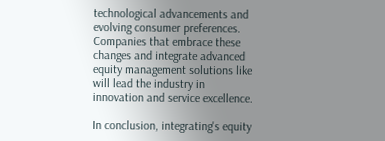technological advancements and evolving consumer preferences. Companies that embrace these changes and integrate advanced equity management solutions like will lead the industry in innovation and service excellence.

In conclusion, integrating's equity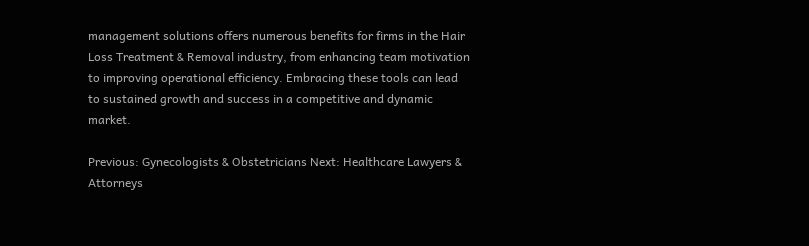management solutions offers numerous benefits for firms in the Hair Loss Treatment & Removal industry, from enhancing team motivation to improving operational efficiency. Embracing these tools can lead to sustained growth and success in a competitive and dynamic market.

Previous: Gynecologists & Obstetricians Next: Healthcare Lawyers & Attorneys